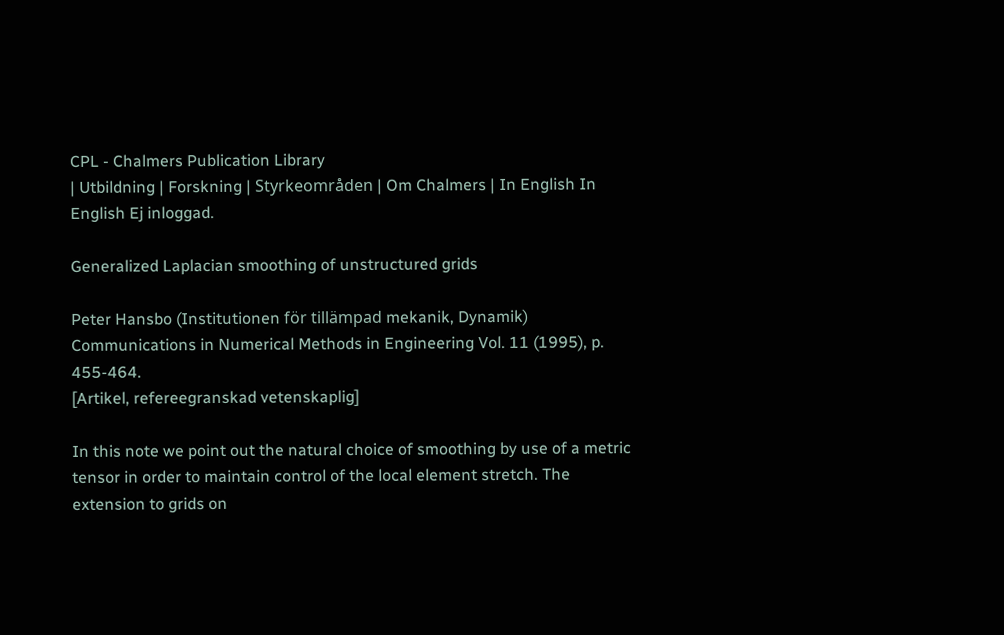CPL - Chalmers Publication Library
| Utbildning | Forskning | Styrkeområden | Om Chalmers | In English In English Ej inloggad.

Generalized Laplacian smoothing of unstructured grids

Peter Hansbo (Institutionen för tillämpad mekanik, Dynamik)
Communications in Numerical Methods in Engineering Vol. 11 (1995), p. 455-464.
[Artikel, refereegranskad vetenskaplig]

In this note we point out the natural choice of smoothing by use of a metric tensor in order to maintain control of the local element stretch. The extension to grids on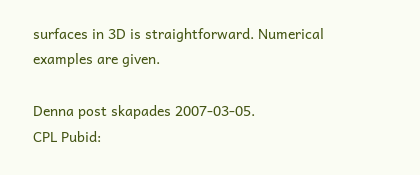surfaces in 3D is straightforward. Numerical examples are given.

Denna post skapades 2007-03-05.
CPL Pubid: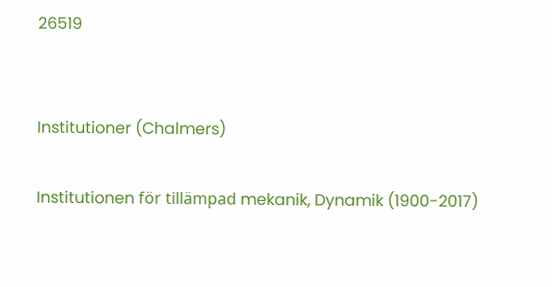26519


Institutioner (Chalmers)

Institutionen för tillämpad mekanik, Dynamik (1900-2017)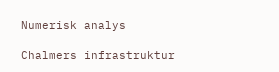Numerisk analys

Chalmers infrastruktur